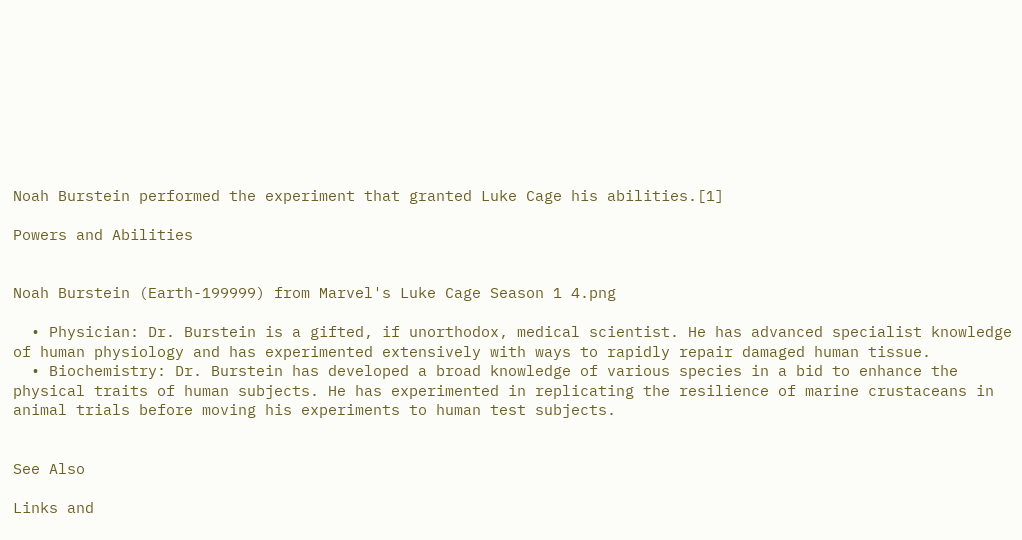Noah Burstein performed the experiment that granted Luke Cage his abilities.[1]

Powers and Abilities


Noah Burstein (Earth-199999) from Marvel's Luke Cage Season 1 4.png

  • Physician: Dr. Burstein is a gifted, if unorthodox, medical scientist. He has advanced specialist knowledge of human physiology and has experimented extensively with ways to rapidly repair damaged human tissue.
  • Biochemistry: Dr. Burstein has developed a broad knowledge of various species in a bid to enhance the physical traits of human subjects. He has experimented in replicating the resilience of marine crustaceans in animal trials before moving his experiments to human test subjects.


See Also

Links and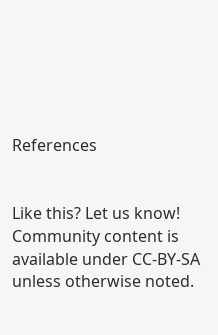References


Like this? Let us know!
Community content is available under CC-BY-SA unless otherwise noted.